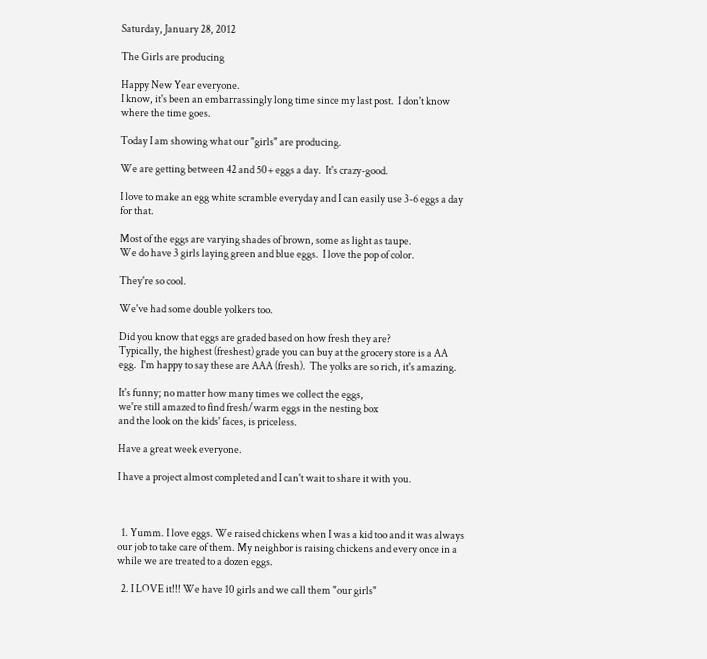Saturday, January 28, 2012

The Girls are producing

Happy New Year everyone.
I know, it's been an embarrassingly long time since my last post.  I don't know where the time goes.

Today I am showing what our "girls" are producing.

We are getting between 42 and 50+ eggs a day.  It's crazy-good.

I love to make an egg white scramble everyday and I can easily use 3-6 eggs a day for that.

Most of the eggs are varying shades of brown, some as light as taupe.
We do have 3 girls laying green and blue eggs.  I love the pop of color.

They're so cool.

We've had some double yolkers too.

Did you know that eggs are graded based on how fresh they are?
Typically, the highest (freshest) grade you can buy at the grocery store is a AA egg.  I'm happy to say these are AAA (fresh).  The yolks are so rich, it's amazing.

It's funny; no matter how many times we collect the eggs,
we're still amazed to find fresh/warm eggs in the nesting box
and the look on the kids' faces, is priceless.

Have a great week everyone.

I have a project almost completed and I can't wait to share it with you.



  1. Yumm. I love eggs. We raised chickens when I was a kid too and it was always our job to take care of them. My neighbor is raising chickens and every once in a while we are treated to a dozen eggs.

  2. I LOVE it!!! We have 10 girls and we call them "our girls"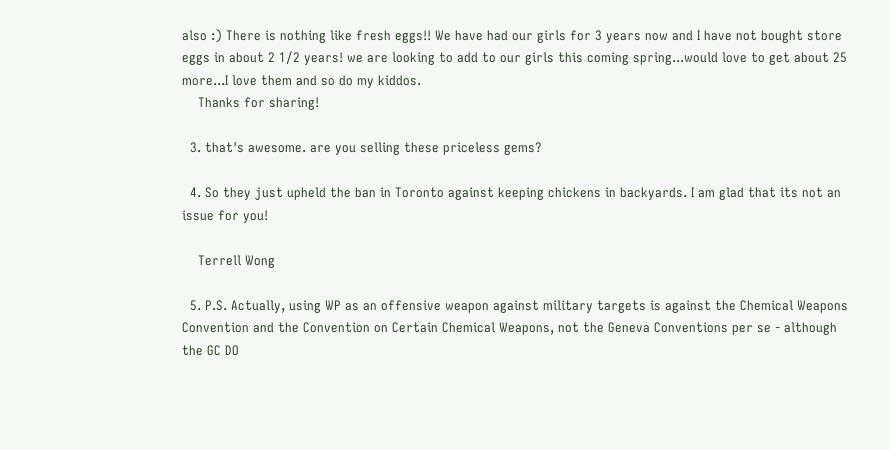also :) There is nothing like fresh eggs!! We have had our girls for 3 years now and I have not bought store eggs in about 2 1/2 years! we are looking to add to our girls this coming spring...would love to get about 25 more...I love them and so do my kiddos.
    Thanks for sharing!

  3. that's awesome. are you selling these priceless gems?

  4. So they just upheld the ban in Toronto against keeping chickens in backyards. I am glad that its not an issue for you!

    Terrell Wong

  5. P.S. Actually, using WP as an offensive weapon against military targets is against the Chemical Weapons Convention and the Convention on Certain Chemical Weapons, not the Geneva Conventions per se - although the GC DO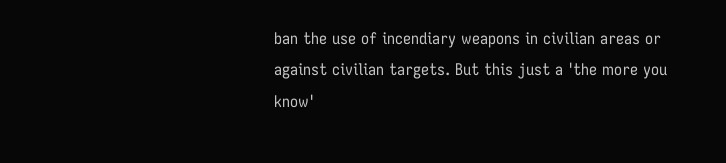ban the use of incendiary weapons in civilian areas or against civilian targets. But this just a 'the more you know'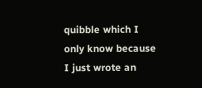quibble which I only know because I just wrote an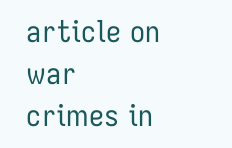article on war crimes in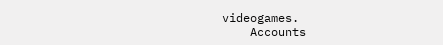videogames.
    Accounts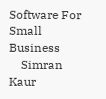Software For Small Business
    Simran Kaur